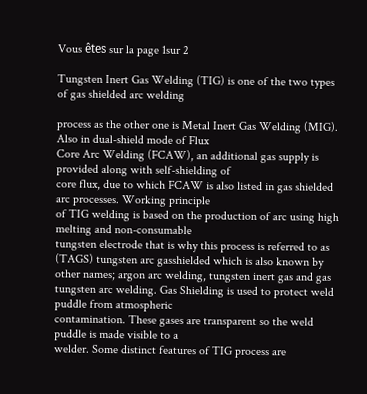Vous êtes sur la page 1sur 2

Tungsten Inert Gas Welding (TIG) is one of the two types of gas shielded arc welding

process as the other one is Metal Inert Gas Welding (MIG). Also in dual-shield mode of Flux
Core Arc Welding (FCAW), an additional gas supply is provided along with self-shielding of
core flux, due to which FCAW is also listed in gas shielded arc processes. Working principle
of TIG welding is based on the production of arc using high melting and non-consumable
tungsten electrode that is why this process is referred to as (TAGS) tungsten arc gasshielded which is also known by other names; argon arc welding, tungsten inert gas and gas
tungsten arc welding. Gas Shielding is used to protect weld puddle from atmospheric
contamination. These gases are transparent so the weld puddle is made visible to a
welder. Some distinct features of TIG process are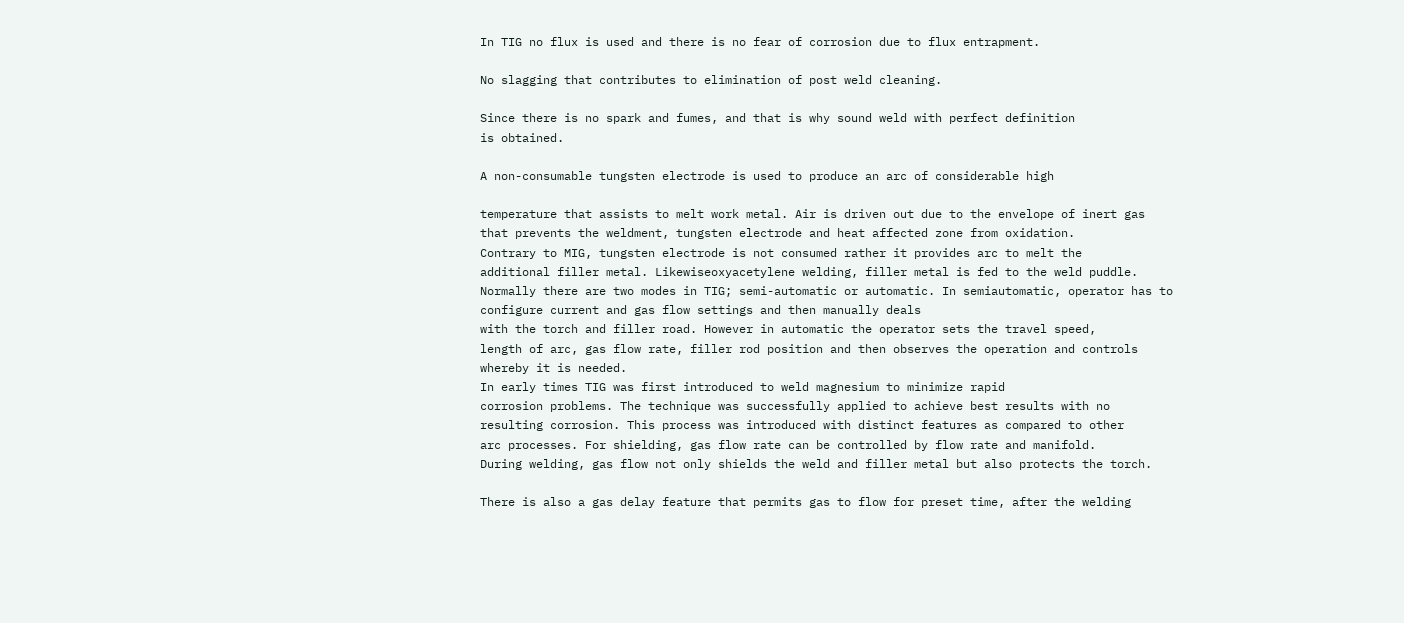In TIG no flux is used and there is no fear of corrosion due to flux entrapment.

No slagging that contributes to elimination of post weld cleaning.

Since there is no spark and fumes, and that is why sound weld with perfect definition
is obtained.

A non-consumable tungsten electrode is used to produce an arc of considerable high

temperature that assists to melt work metal. Air is driven out due to the envelope of inert gas
that prevents the weldment, tungsten electrode and heat affected zone from oxidation.
Contrary to MIG, tungsten electrode is not consumed rather it provides arc to melt the
additional filler metal. Likewiseoxyacetylene welding, filler metal is fed to the weld puddle.
Normally there are two modes in TIG; semi-automatic or automatic. In semiautomatic, operator has to configure current and gas flow settings and then manually deals
with the torch and filler road. However in automatic the operator sets the travel speed,
length of arc, gas flow rate, filler rod position and then observes the operation and controls
whereby it is needed.
In early times TIG was first introduced to weld magnesium to minimize rapid
corrosion problems. The technique was successfully applied to achieve best results with no
resulting corrosion. This process was introduced with distinct features as compared to other
arc processes. For shielding, gas flow rate can be controlled by flow rate and manifold.
During welding, gas flow not only shields the weld and filler metal but also protects the torch.

There is also a gas delay feature that permits gas to flow for preset time, after the welding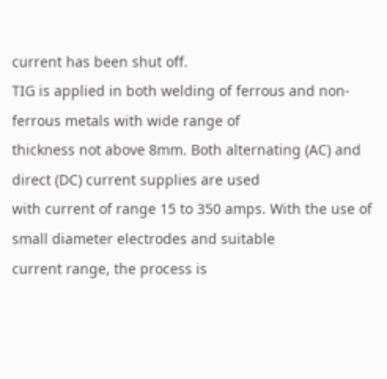current has been shut off.
TIG is applied in both welding of ferrous and non-ferrous metals with wide range of
thickness not above 8mm. Both alternating (AC) and direct (DC) current supplies are used
with current of range 15 to 350 amps. With the use of small diameter electrodes and suitable
current range, the process is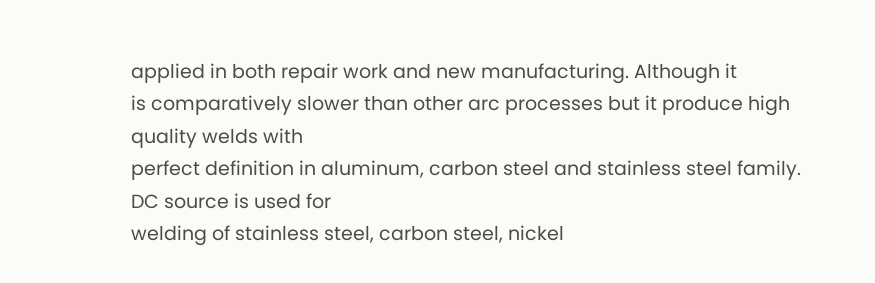applied in both repair work and new manufacturing. Although it
is comparatively slower than other arc processes but it produce high quality welds with
perfect definition in aluminum, carbon steel and stainless steel family. DC source is used for
welding of stainless steel, carbon steel, nickel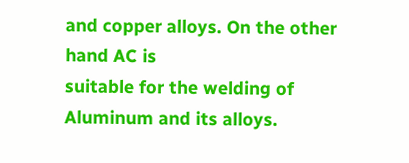and copper alloys. On the other hand AC is
suitable for the welding of Aluminum and its alloys.